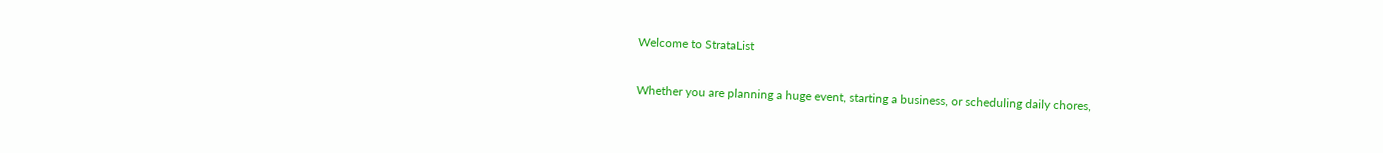Welcome to StrataList

Whether you are planning a huge event, starting a business, or scheduling daily chores,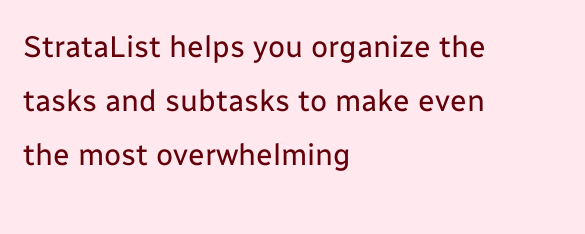StrataList helps you organize the tasks and subtasks to make even the most overwhelming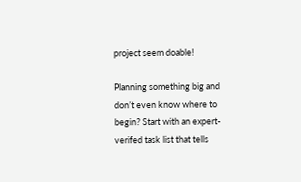project seem doable!

Planning something big and don’t even know where to begin? Start with an expert-verifed task list that tells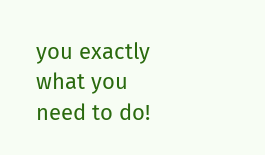you exactly what you need to do!